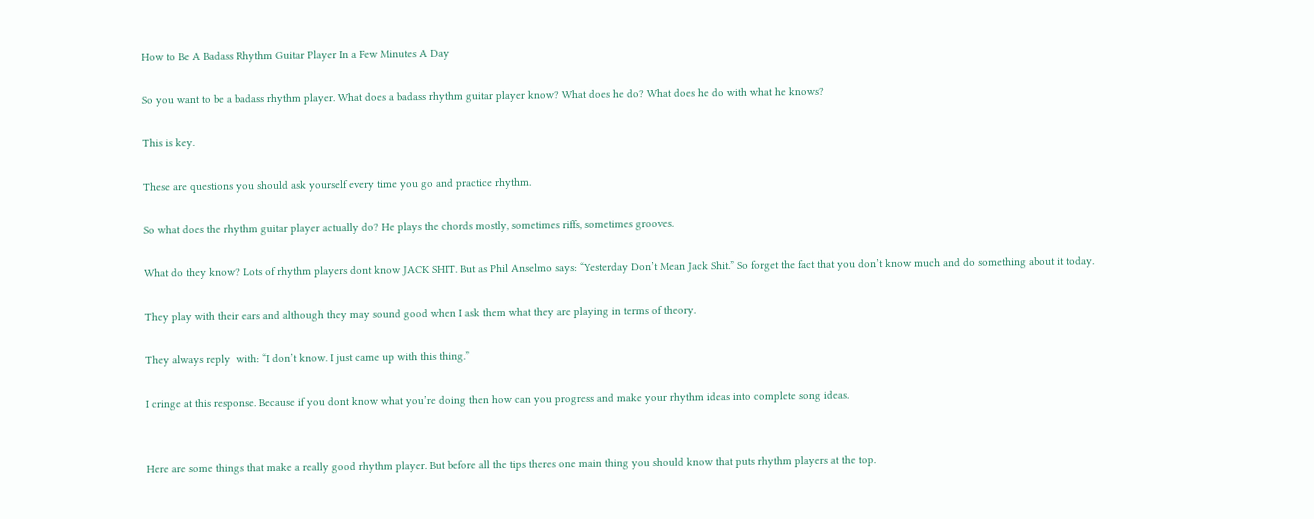How to Be A Badass Rhythm Guitar Player In a Few Minutes A Day

So you want to be a badass rhythm player. What does a badass rhythm guitar player know? What does he do? What does he do with what he knows?

This is key.

These are questions you should ask yourself every time you go and practice rhythm.

So what does the rhythm guitar player actually do? He plays the chords mostly, sometimes riffs, sometimes grooves.

What do they know? Lots of rhythm players dont know JACK SHIT. But as Phil Anselmo says: “Yesterday Don’t Mean Jack Shit.” So forget the fact that you don’t know much and do something about it today.

They play with their ears and although they may sound good when I ask them what they are playing in terms of theory.

They always reply  with: “I don’t know. I just came up with this thing.”

I cringe at this response. Because if you dont know what you’re doing then how can you progress and make your rhythm ideas into complete song ideas.


Here are some things that make a really good rhythm player. But before all the tips theres one main thing you should know that puts rhythm players at the top.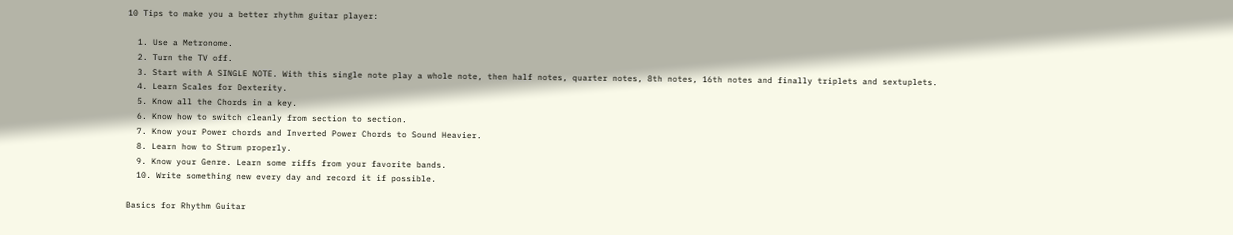10 Tips to make you a better rhythm guitar player:

  1. Use a Metronome.
  2. Turn the TV off.
  3. Start with A SINGLE NOTE. With this single note play a whole note, then half notes, quarter notes, 8th notes, 16th notes and finally triplets and sextuplets.
  4. Learn Scales for Dexterity.
  5. Know all the Chords in a key.
  6. Know how to switch cleanly from section to section.
  7. Know your Power chords and Inverted Power Chords to Sound Heavier.
  8. Learn how to Strum properly.
  9. Know your Genre. Learn some riffs from your favorite bands.
  10. Write something new every day and record it if possible.

Basics for Rhythm Guitar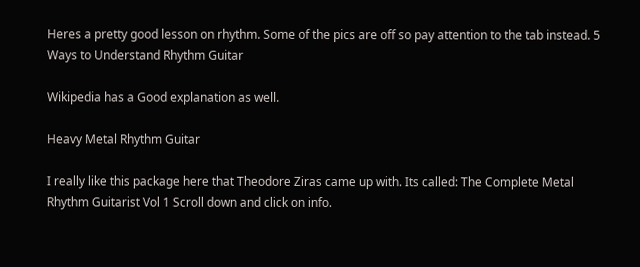Heres a pretty good lesson on rhythm. Some of the pics are off so pay attention to the tab instead. 5 Ways to Understand Rhythm Guitar

Wikipedia has a Good explanation as well.

Heavy Metal Rhythm Guitar

I really like this package here that Theodore Ziras came up with. Its called: The Complete Metal Rhythm Guitarist Vol 1 Scroll down and click on info.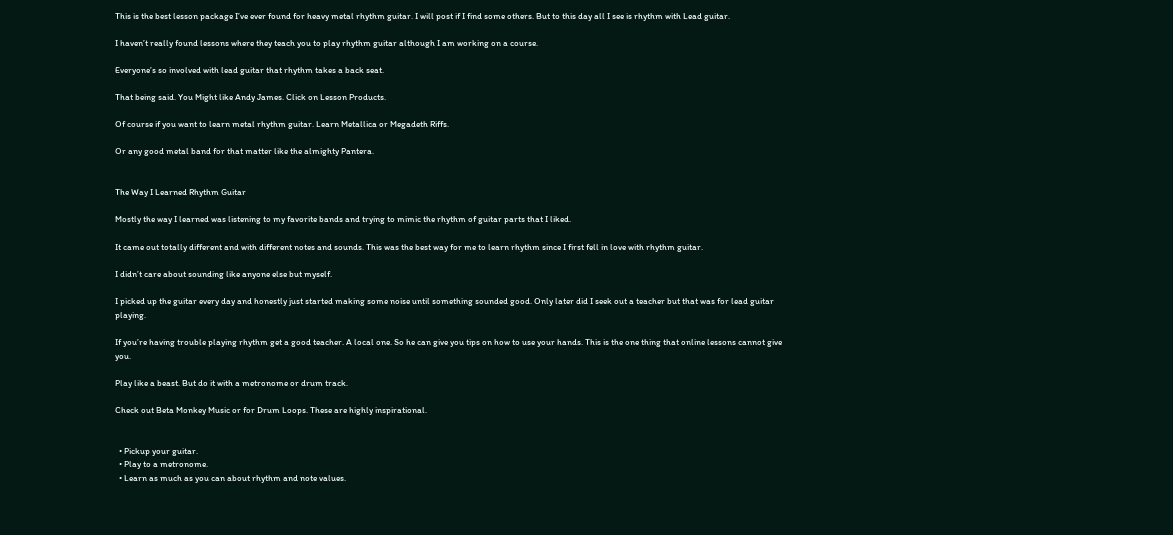This is the best lesson package I’ve ever found for heavy metal rhythm guitar. I will post if I find some others. But to this day all I see is rhythm with Lead guitar.

I haven’t really found lessons where they teach you to play rhythm guitar although I am working on a course.

Everyone’s so involved with lead guitar that rhythm takes a back seat.

That being said. You Might like Andy James. Click on Lesson Products.

Of course if you want to learn metal rhythm guitar. Learn Metallica or Megadeth Riffs.

Or any good metal band for that matter like the almighty Pantera.


The Way I Learned Rhythm Guitar

Mostly the way I learned was listening to my favorite bands and trying to mimic the rhythm of guitar parts that I liked.

It came out totally different and with different notes and sounds. This was the best way for me to learn rhythm since I first fell in love with rhythm guitar.

I didn’t care about sounding like anyone else but myself.

I picked up the guitar every day and honestly just started making some noise until something sounded good. Only later did I seek out a teacher but that was for lead guitar playing.

If you’re having trouble playing rhythm get a good teacher. A local one. So he can give you tips on how to use your hands. This is the one thing that online lessons cannot give you.

Play like a beast. But do it with a metronome or drum track.

Check out Beta Monkey Music or for Drum Loops. These are highly inspirational.


  • Pickup your guitar.
  • Play to a metronome.
  • Learn as much as you can about rhythm and note values.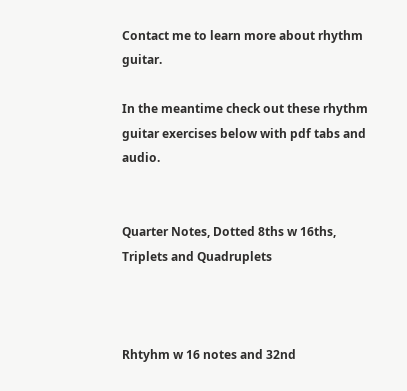Contact me to learn more about rhythm guitar.

In the meantime check out these rhythm guitar exercises below with pdf tabs and audio.


Quarter Notes, Dotted 8ths w 16ths, Triplets and Quadruplets



Rhtyhm w 16 notes and 32nd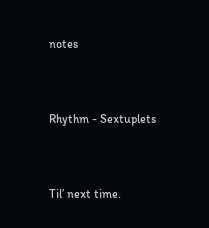notes



Rhythm - Sextuplets



Til’ next time.